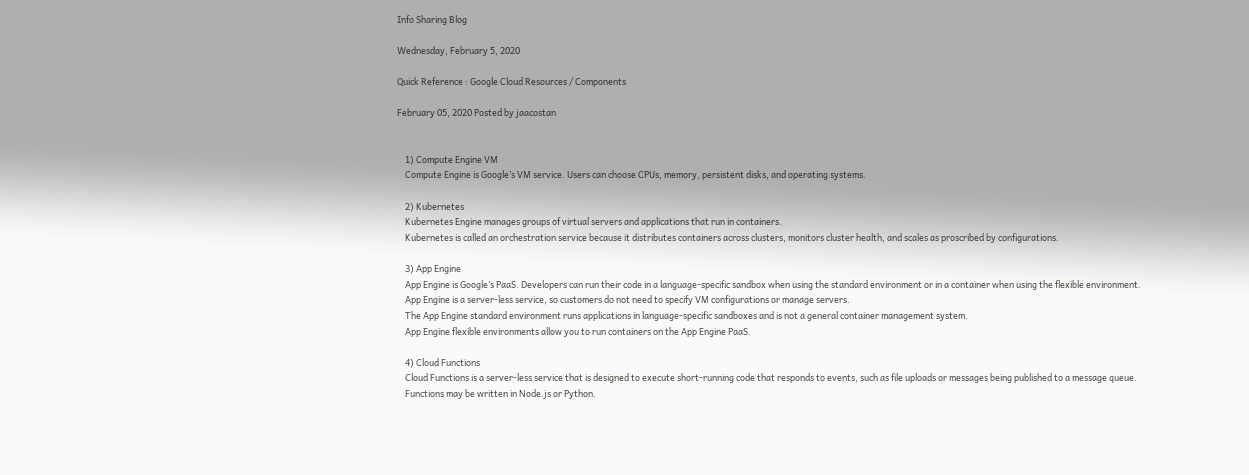Info Sharing Blog

Wednesday, February 5, 2020

Quick Reference : Google Cloud Resources / Components

February 05, 2020 Posted by jaacostan


    1) Compute Engine VM
    Compute Engine is Google’s VM service. Users can choose CPUs, memory, persistent disks, and operating systems.

    2) Kubernetes
    Kubernetes Engine manages groups of virtual servers and applications that run in containers.
    Kubernetes is called an orchestration service because it distributes containers across clusters, monitors cluster health, and scales as proscribed by configurations.

    3) App Engine
    App Engine is Google’s PaaS. Developers can run their code in a language-specific sandbox when using the standard environment or in a container when using the flexible environment.
    App Engine is a server-less service, so customers do not need to specify VM configurations or manage servers.
    The App Engine standard environment runs applications in language-specific sandboxes and is not a general container management system.
    App Engine flexible environments allow you to run containers on the App Engine PaaS.

    4) Cloud Functions
    Cloud Functions is a server-less service that is designed to execute short-running code that responds to events, such as file uploads or messages being published to a message queue.
    Functions may be written in Node.js or Python.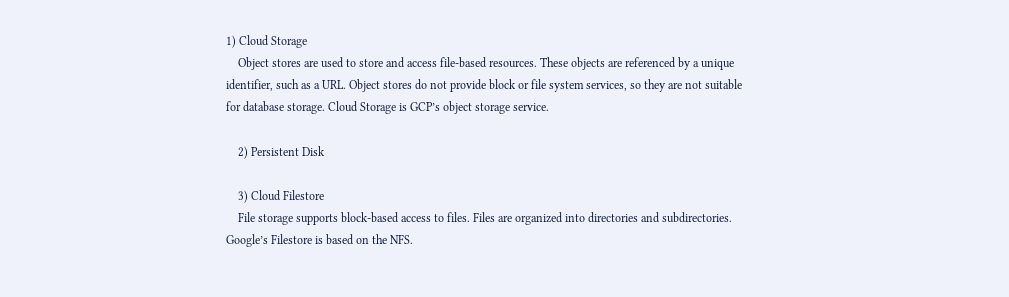1) Cloud Storage
    Object stores are used to store and access file-based resources. These objects are referenced by a unique identifier, such as a URL. Object stores do not provide block or file system services, so they are not suitable     for database storage. Cloud Storage is GCP’s object storage service.

    2) Persistent Disk

    3) Cloud Filestore
    File storage supports block-based access to files. Files are organized into directories and subdirectories. Google’s Filestore is based on the NFS.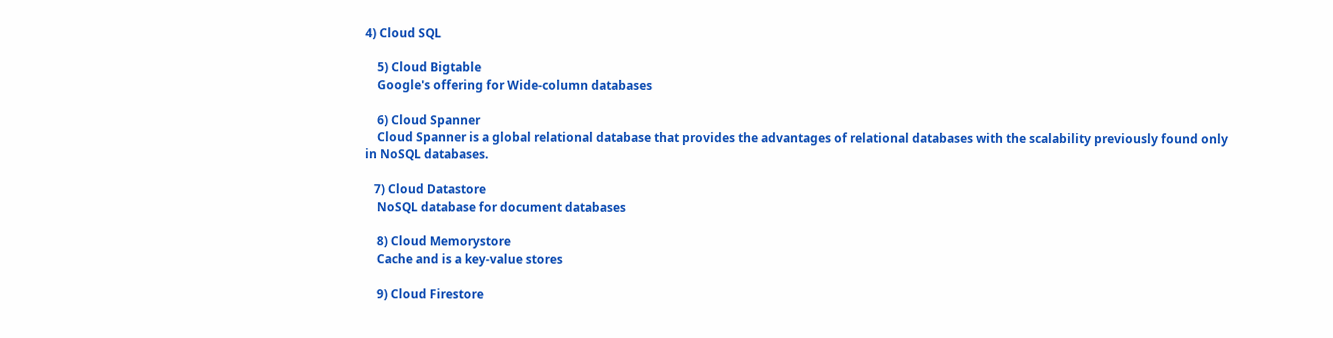4) Cloud SQL

    5) Cloud Bigtable
    Google's offering for Wide-column databases

    6) Cloud Spanner
    Cloud Spanner is a global relational database that provides the advantages of relational databases with the scalability previously found only in NoSQL databases.

   7) Cloud Datastore
    NoSQL database for document databases

    8) Cloud Memorystore
    Cache and is a key-value stores

    9) Cloud Firestore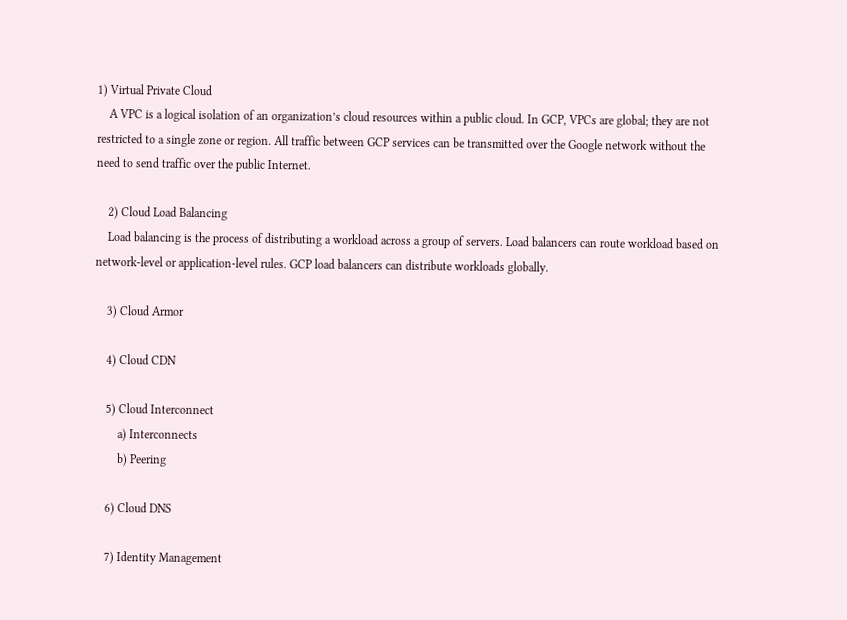1) Virtual Private Cloud
    A VPC is a logical isolation of an organization’s cloud resources within a public cloud. In GCP, VPCs are global; they are not restricted to a single zone or region. All traffic between GCP services can be transmitted over the Google network without the need to send traffic over the public Internet.

    2) Cloud Load Balancing
    Load balancing is the process of distributing a workload across a group of servers. Load balancers can route workload based on network-level or application-level rules. GCP load balancers can distribute workloads globally.

    3) Cloud Armor

    4) Cloud CDN

    5) Cloud Interconnect
        a) Interconnects
        b) Peering

    6) Cloud DNS

    7) Identity Management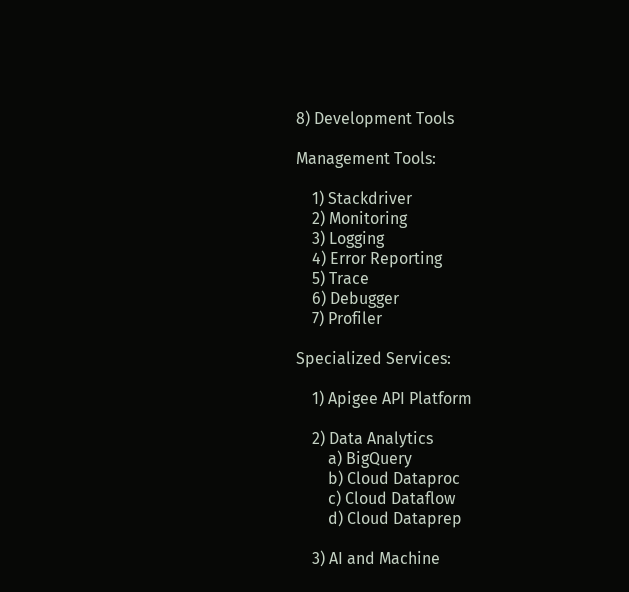8) Development Tools

Management Tools:

    1) Stackdriver
    2) Monitoring
    3) Logging
    4) Error Reporting
    5) Trace
    6) Debugger
    7) Profiler

Specialized Services:

    1) Apigee API Platform

    2) Data Analytics
        a) BigQuery
        b) Cloud Dataproc
        c) Cloud Dataflow
        d) Cloud Dataprep

    3) AI and Machine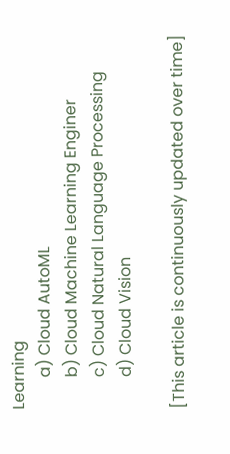Learning
        a) Cloud AutoML
        b) Cloud Machine Learning Enginer
        c) Cloud Natural Language Processing
        d) Cloud Vision

[This article is continuously updated over time]